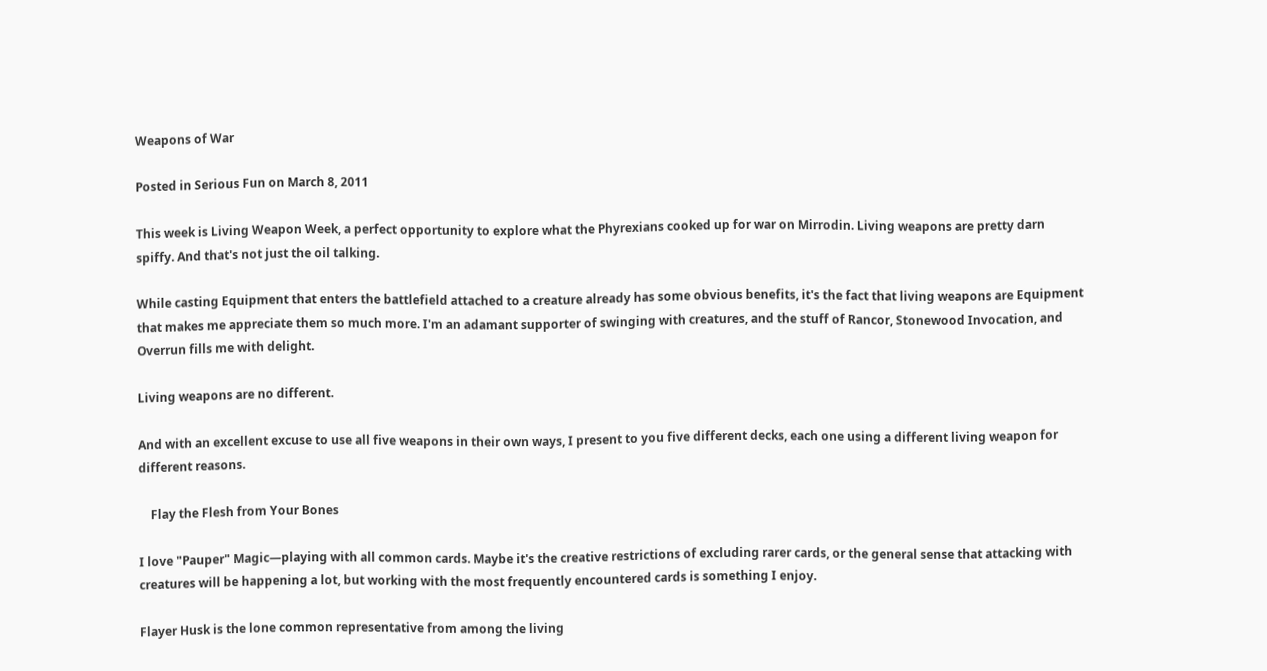Weapons of War

Posted in Serious Fun on March 8, 2011

This week is Living Weapon Week, a perfect opportunity to explore what the Phyrexians cooked up for war on Mirrodin. Living weapons are pretty darn spiffy. And that's not just the oil talking.

While casting Equipment that enters the battlefield attached to a creature already has some obvious benefits, it's the fact that living weapons are Equipment that makes me appreciate them so much more. I'm an adamant supporter of swinging with creatures, and the stuff of Rancor, Stonewood Invocation, and Overrun fills me with delight.

Living weapons are no different.

And with an excellent excuse to use all five weapons in their own ways, I present to you five different decks, each one using a different living weapon for different reasons.

    Flay the Flesh from Your Bones

I love "Pauper" Magic—playing with all common cards. Maybe it's the creative restrictions of excluding rarer cards, or the general sense that attacking with creatures will be happening a lot, but working with the most frequently encountered cards is something I enjoy.

Flayer Husk is the lone common representative from among the living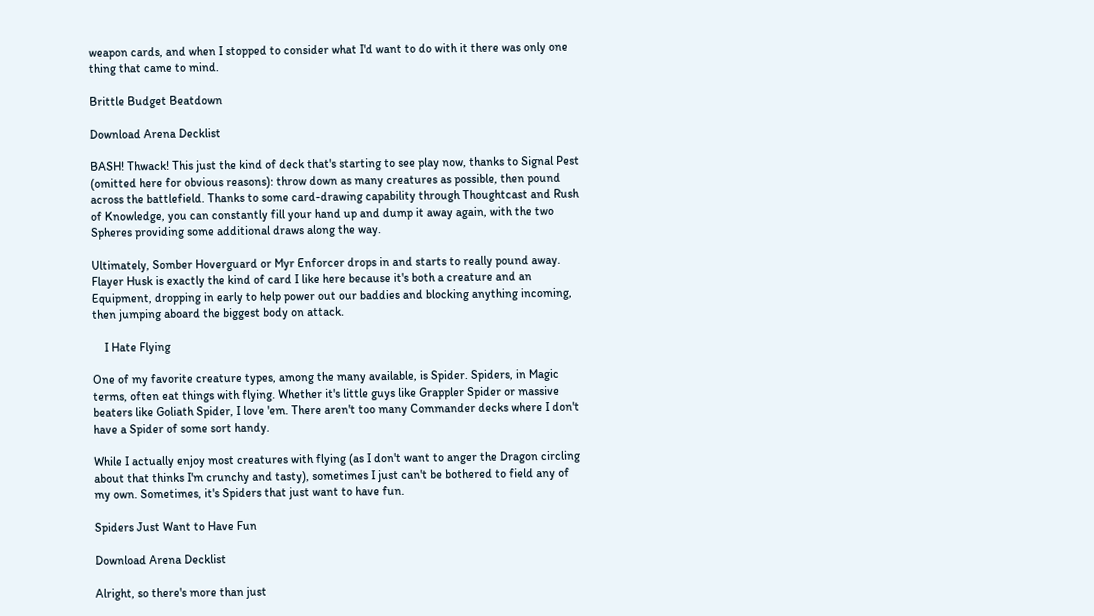weapon cards, and when I stopped to consider what I'd want to do with it there was only one thing that came to mind.

Brittle Budget Beatdown

Download Arena Decklist

BASH! Thwack! This just the kind of deck that's starting to see play now, thanks to Signal Pest (omitted here for obvious reasons): throw down as many creatures as possible, then pound across the battlefield. Thanks to some card-drawing capability through Thoughtcast and Rush of Knowledge, you can constantly fill your hand up and dump it away again, with the two Spheres providing some additional draws along the way.

Ultimately, Somber Hoverguard or Myr Enforcer drops in and starts to really pound away. Flayer Husk is exactly the kind of card I like here because it's both a creature and an Equipment, dropping in early to help power out our baddies and blocking anything incoming, then jumping aboard the biggest body on attack.

    I Hate Flying

One of my favorite creature types, among the many available, is Spider. Spiders, in Magic terms, often eat things with flying. Whether it's little guys like Grappler Spider or massive beaters like Goliath Spider, I love 'em. There aren't too many Commander decks where I don't have a Spider of some sort handy.

While I actually enjoy most creatures with flying (as I don't want to anger the Dragon circling about that thinks I'm crunchy and tasty), sometimes I just can't be bothered to field any of my own. Sometimes, it's Spiders that just want to have fun.

Spiders Just Want to Have Fun

Download Arena Decklist

Alright, so there's more than just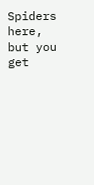Spiders here, but you get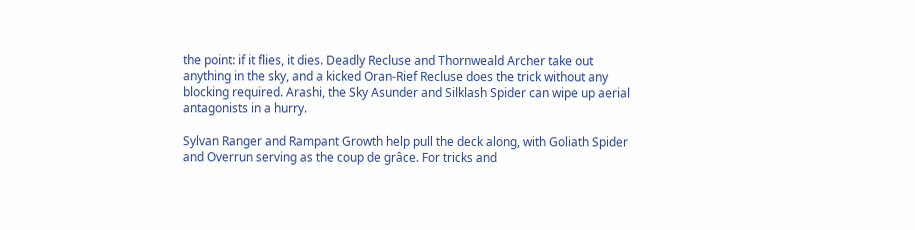the point: if it flies, it dies. Deadly Recluse and Thornweald Archer take out anything in the sky, and a kicked Oran-Rief Recluse does the trick without any blocking required. Arashi, the Sky Asunder and Silklash Spider can wipe up aerial antagonists in a hurry.

Sylvan Ranger and Rampant Growth help pull the deck along, with Goliath Spider and Overrun serving as the coup de grâce. For tricks and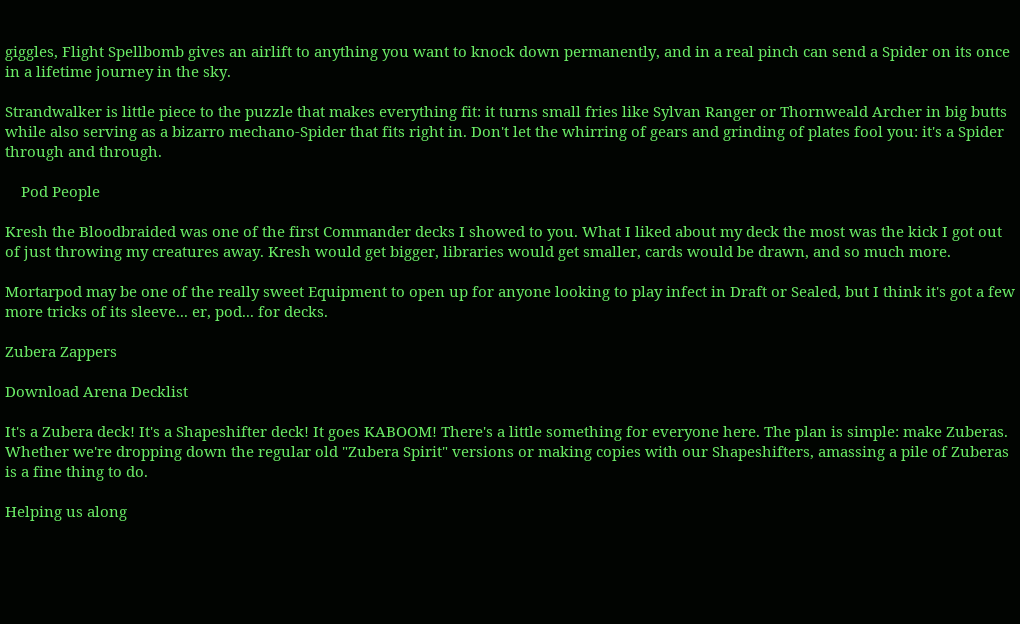giggles, Flight Spellbomb gives an airlift to anything you want to knock down permanently, and in a real pinch can send a Spider on its once in a lifetime journey in the sky.

Strandwalker is little piece to the puzzle that makes everything fit: it turns small fries like Sylvan Ranger or Thornweald Archer in big butts while also serving as a bizarro mechano-Spider that fits right in. Don't let the whirring of gears and grinding of plates fool you: it's a Spider through and through.

    Pod People

Kresh the Bloodbraided was one of the first Commander decks I showed to you. What I liked about my deck the most was the kick I got out of just throwing my creatures away. Kresh would get bigger, libraries would get smaller, cards would be drawn, and so much more.

Mortarpod may be one of the really sweet Equipment to open up for anyone looking to play infect in Draft or Sealed, but I think it's got a few more tricks of its sleeve... er, pod... for decks.

Zubera Zappers

Download Arena Decklist

It's a Zubera deck! It's a Shapeshifter deck! It goes KABOOM! There's a little something for everyone here. The plan is simple: make Zuberas. Whether we're dropping down the regular old "Zubera Spirit" versions or making copies with our Shapeshifters, amassing a pile of Zuberas is a fine thing to do.

Helping us along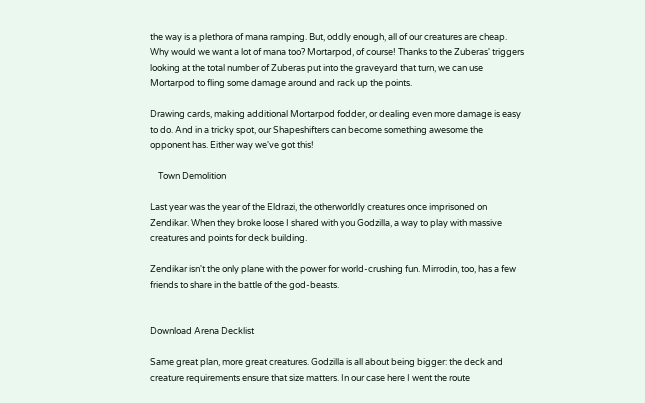the way is a plethora of mana ramping. But, oddly enough, all of our creatures are cheap. Why would we want a lot of mana too? Mortarpod, of course! Thanks to the Zuberas' triggers looking at the total number of Zuberas put into the graveyard that turn, we can use Mortarpod to fling some damage around and rack up the points.

Drawing cards, making additional Mortarpod fodder, or dealing even more damage is easy to do. And in a tricky spot, our Shapeshifters can become something awesome the opponent has. Either way we've got this!

    Town Demolition

Last year was the year of the Eldrazi, the otherworldly creatures once imprisoned on Zendikar. When they broke loose I shared with you Godzilla, a way to play with massive creatures and points for deck building.

Zendikar isn't the only plane with the power for world-crushing fun. Mirrodin, too, has a few friends to share in the battle of the god-beasts.


Download Arena Decklist

Same great plan, more great creatures. Godzilla is all about being bigger: the deck and creature requirements ensure that size matters. In our case here I went the route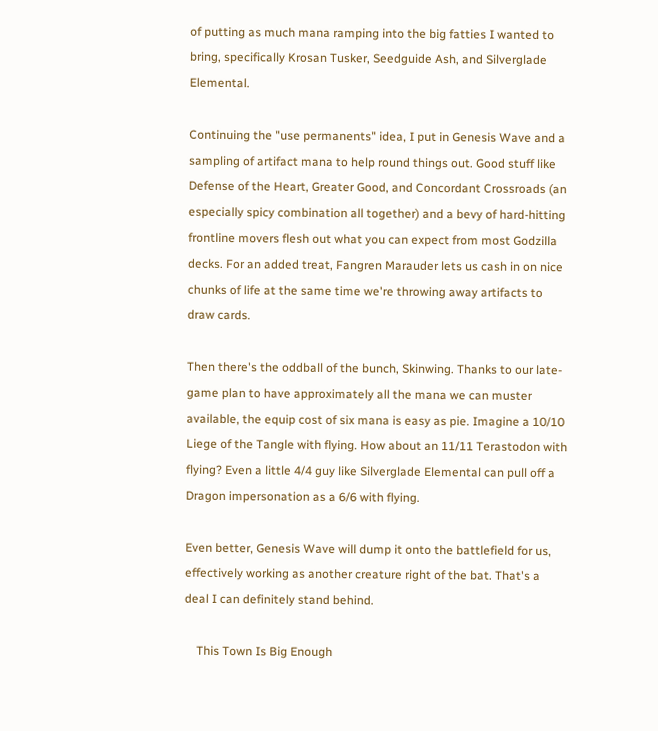of putting as much mana ramping into the big fatties I wanted to bring, specifically Krosan Tusker, Seedguide Ash, and Silverglade Elemental.

Continuing the "use permanents" idea, I put in Genesis Wave and a sampling of artifact mana to help round things out. Good stuff like Defense of the Heart, Greater Good, and Concordant Crossroads (an especially spicy combination all together) and a bevy of hard-hitting frontline movers flesh out what you can expect from most Godzilla decks. For an added treat, Fangren Marauder lets us cash in on nice chunks of life at the same time we're throwing away artifacts to draw cards.

Then there's the oddball of the bunch, Skinwing. Thanks to our late-game plan to have approximately all the mana we can muster available, the equip cost of six mana is easy as pie. Imagine a 10/10 Liege of the Tangle with flying. How about an 11/11 Terastodon with flying? Even a little 4/4 guy like Silverglade Elemental can pull off a Dragon impersonation as a 6/6 with flying.

Even better, Genesis Wave will dump it onto the battlefield for us, effectively working as another creature right of the bat. That's a deal I can definitely stand behind.

    This Town Is Big Enough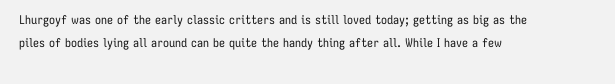Lhurgoyf was one of the early classic critters and is still loved today; getting as big as the piles of bodies lying all around can be quite the handy thing after all. While I have a few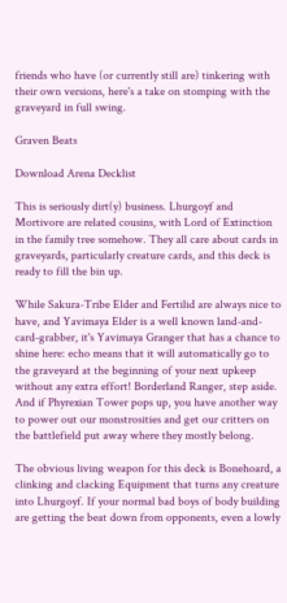friends who have (or currently still are) tinkering with their own versions, here's a take on stomping with the graveyard in full swing.

Graven Beats

Download Arena Decklist

This is seriously dirt(y) business. Lhurgoyf and Mortivore are related cousins, with Lord of Extinction in the family tree somehow. They all care about cards in graveyards, particularly creature cards, and this deck is ready to fill the bin up.

While Sakura-Tribe Elder and Fertilid are always nice to have, and Yavimaya Elder is a well known land-and-card-grabber, it's Yavimaya Granger that has a chance to shine here: echo means that it will automatically go to the graveyard at the beginning of your next upkeep without any extra effort! Borderland Ranger, step aside. And if Phyrexian Tower pops up, you have another way to power out our monstrosities and get our critters on the battlefield put away where they mostly belong.

The obvious living weapon for this deck is Bonehoard, a clinking and clacking Equipment that turns any creature into Lhurgoyf. If your normal bad boys of body building are getting the beat down from opponents, even a lowly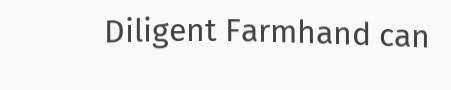Diligent Farmhand can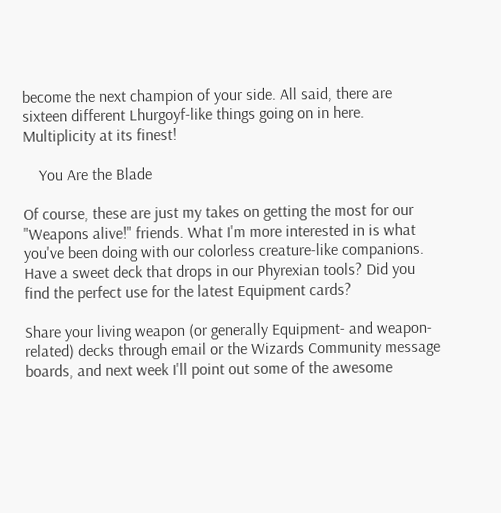become the next champion of your side. All said, there are sixteen different Lhurgoyf-like things going on in here. Multiplicity at its finest!

    You Are the Blade

Of course, these are just my takes on getting the most for our "Weapons alive!" friends. What I'm more interested in is what you've been doing with our colorless creature-like companions. Have a sweet deck that drops in our Phyrexian tools? Did you find the perfect use for the latest Equipment cards?

Share your living weapon (or generally Equipment- and weapon-related) decks through email or the Wizards Community message boards, and next week I'll point out some of the awesome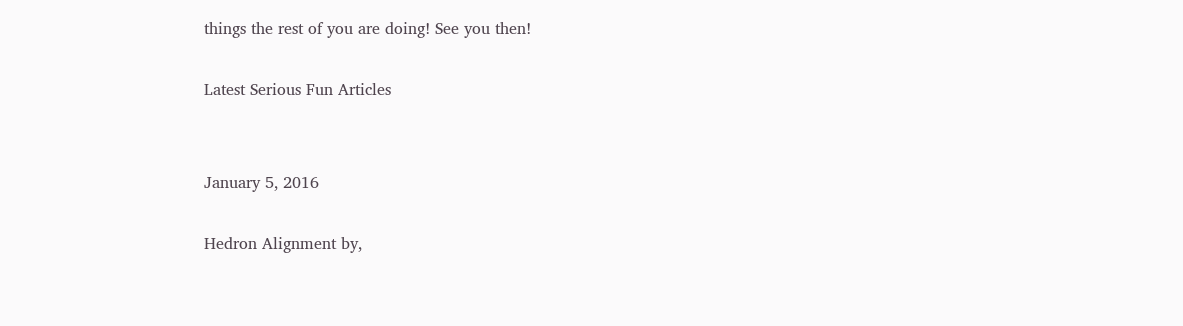things the rest of you are doing! See you then!

Latest Serious Fun Articles


January 5, 2016

Hedron Alignment by,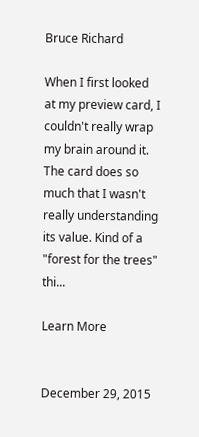Bruce Richard

When I first looked at my preview card, I couldn't really wrap my brain around it. The card does so much that I wasn't really understanding its value. Kind of a "forest for the trees" thi...

Learn More


December 29, 2015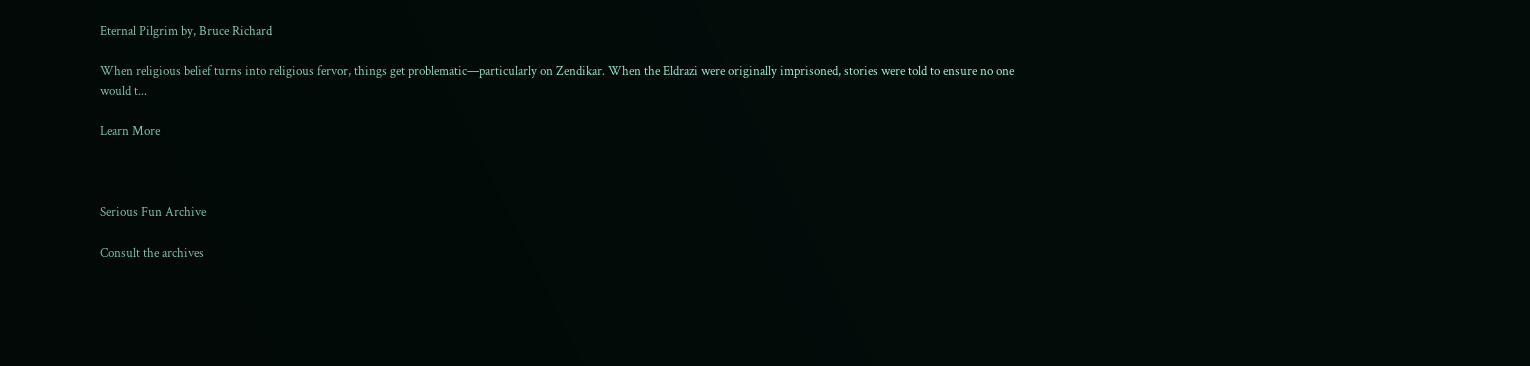Eternal Pilgrim by, Bruce Richard

When religious belief turns into religious fervor, things get problematic—particularly on Zendikar. When the Eldrazi were originally imprisoned, stories were told to ensure no one would t...

Learn More



Serious Fun Archive

Consult the archives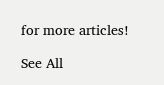for more articles!

See All